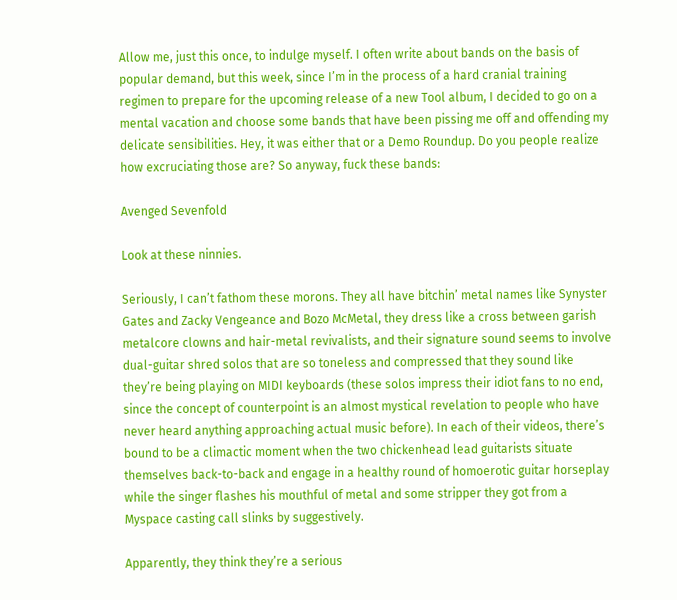Allow me, just this once, to indulge myself. I often write about bands on the basis of popular demand, but this week, since I’m in the process of a hard cranial training regimen to prepare for the upcoming release of a new Tool album, I decided to go on a mental vacation and choose some bands that have been pissing me off and offending my delicate sensibilities. Hey, it was either that or a Demo Roundup. Do you people realize how excruciating those are? So anyway, fuck these bands:

Avenged Sevenfold

Look at these ninnies.

Seriously, I can’t fathom these morons. They all have bitchin’ metal names like Synyster Gates and Zacky Vengeance and Bozo McMetal, they dress like a cross between garish metalcore clowns and hair-metal revivalists, and their signature sound seems to involve dual-guitar shred solos that are so toneless and compressed that they sound like they’re being playing on MIDI keyboards (these solos impress their idiot fans to no end, since the concept of counterpoint is an almost mystical revelation to people who have never heard anything approaching actual music before). In each of their videos, there’s bound to be a climactic moment when the two chickenhead lead guitarists situate themselves back-to-back and engage in a healthy round of homoerotic guitar horseplay while the singer flashes his mouthful of metal and some stripper they got from a Myspace casting call slinks by suggestively.

Apparently, they think they’re a serious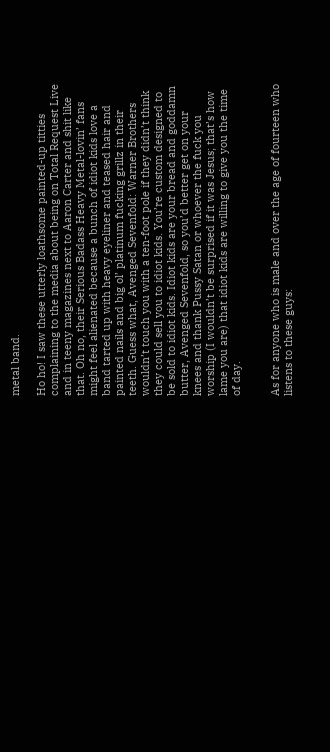metal band.

Ho ho! I saw these utterly loathsome painted-up titties complaining to the media about being on Total Request Live and in teeny magazines next to Aaron Carter and shit like that. Oh no, their Serious Badass Heavy Metal-lovin’ fans might feel alienated because a bunch of idiot kids love a band tarted up with heavy eyeliner and teased hair and painted nails and big ol’ platinum fucking grillz in their teeth. Guess what, Avenged Sevenfold: Warner Brothers wouldn’t touch you with a ten-foot pole if they didn’t think they could sell you to idiot kids. You’re custom designed to be sold to idiot kids. Idiot kids are your bread and goddamn butter, Avenged Sevenfold, so you’d better get on your knees and thank Pussy Satan or whoever the fuck you worship (I wouldn’t be surprised if it was Jesus; that’s how lame you are) that idiot kids are willing to give you the time of day.


As for anyone who is male and over the age of fourteen who listens to these guys: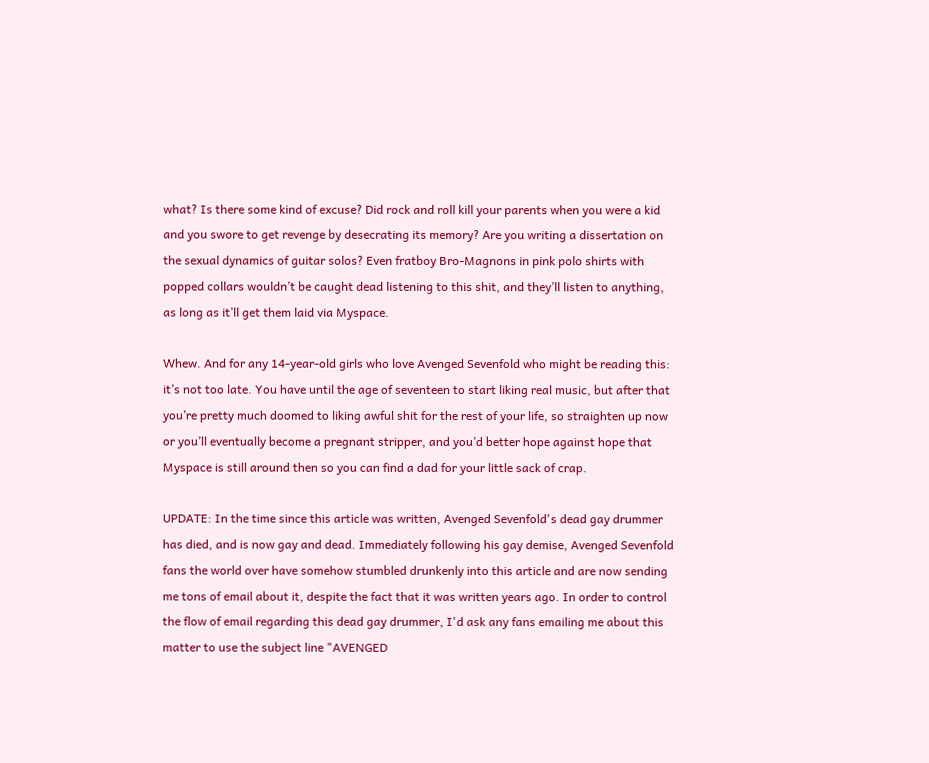what? Is there some kind of excuse? Did rock and roll kill your parents when you were a kid and you swore to get revenge by desecrating its memory? Are you writing a dissertation on the sexual dynamics of guitar solos? Even fratboy Bro-Magnons in pink polo shirts with popped collars wouldn’t be caught dead listening to this shit, and they’ll listen to anything, as long as it’ll get them laid via Myspace.

Whew. And for any 14-year-old girls who love Avenged Sevenfold who might be reading this: it’s not too late. You have until the age of seventeen to start liking real music, but after that you’re pretty much doomed to liking awful shit for the rest of your life, so straighten up now or you’ll eventually become a pregnant stripper, and you’d better hope against hope that Myspace is still around then so you can find a dad for your little sack of crap.

UPDATE: In the time since this article was written, Avenged Sevenfold's dead gay drummer has died, and is now gay and dead. Immediately following his gay demise, Avenged Sevenfold fans the world over have somehow stumbled drunkenly into this article and are now sending me tons of email about it, despite the fact that it was written years ago. In order to control the flow of email regarding this dead gay drummer, I'd ask any fans emailing me about this matter to use the subject line "AVENGED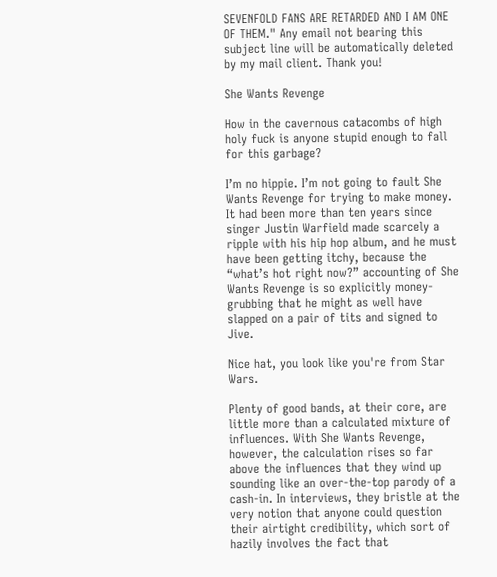SEVENFOLD FANS ARE RETARDED AND I AM ONE OF THEM." Any email not bearing this subject line will be automatically deleted by my mail client. Thank you!

She Wants Revenge

How in the cavernous catacombs of high holy fuck is anyone stupid enough to fall for this garbage?

I’m no hippie. I’m not going to fault She Wants Revenge for trying to make money. It had been more than ten years since singer Justin Warfield made scarcely a ripple with his hip hop album, and he must have been getting itchy, because the “what’s hot right now?” accounting of She Wants Revenge is so explicitly money-grubbing that he might as well have slapped on a pair of tits and signed to Jive.

Nice hat, you look like you're from Star Wars.

Plenty of good bands, at their core, are little more than a calculated mixture of influences. With She Wants Revenge, however, the calculation rises so far above the influences that they wind up sounding like an over-the-top parody of a cash-in. In interviews, they bristle at the very notion that anyone could question their airtight credibility, which sort of hazily involves the fact that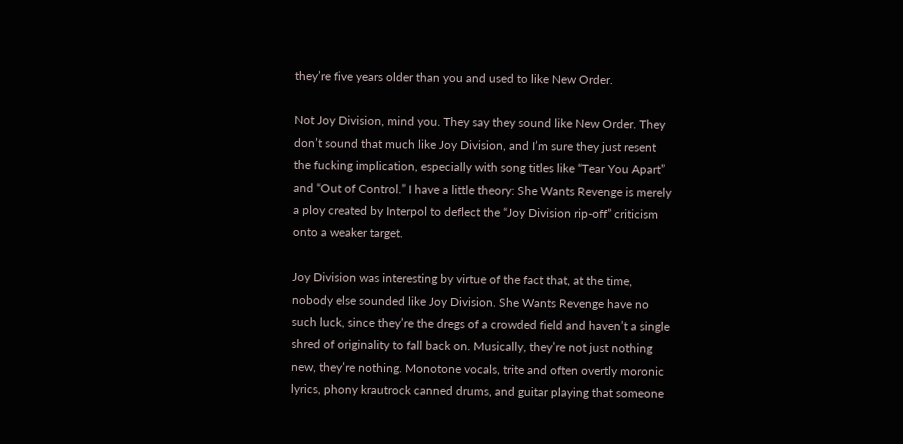they’re five years older than you and used to like New Order.

Not Joy Division, mind you. They say they sound like New Order. They don’t sound that much like Joy Division, and I’m sure they just resent the fucking implication, especially with song titles like “Tear You Apart” and “Out of Control.” I have a little theory: She Wants Revenge is merely a ploy created by Interpol to deflect the “Joy Division rip-off” criticism onto a weaker target.

Joy Division was interesting by virtue of the fact that, at the time, nobody else sounded like Joy Division. She Wants Revenge have no such luck, since they’re the dregs of a crowded field and haven’t a single shred of originality to fall back on. Musically, they’re not just nothing new, they’re nothing. Monotone vocals, trite and often overtly moronic lyrics, phony krautrock canned drums, and guitar playing that someone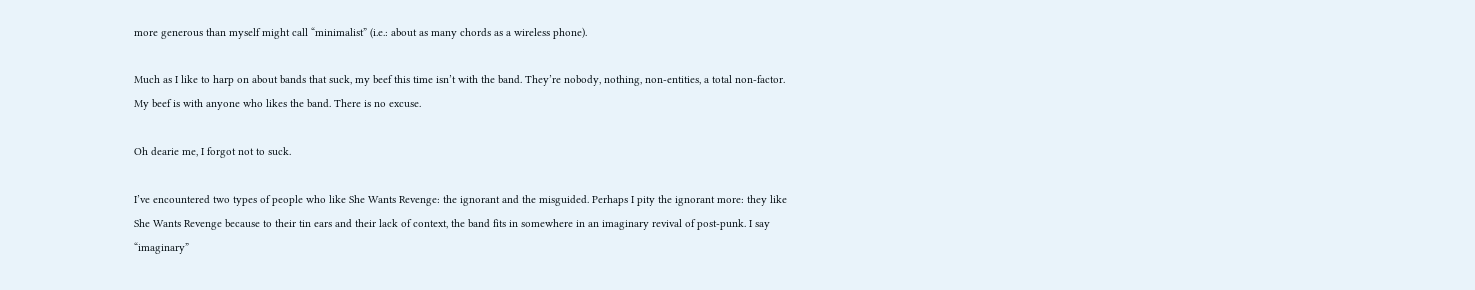more generous than myself might call “minimalist” (i.e.: about as many chords as a wireless phone).

Much as I like to harp on about bands that suck, my beef this time isn’t with the band. They’re nobody, nothing, non-entities, a total non-factor. My beef is with anyone who likes the band. There is no excuse.

Oh dearie me, I forgot not to suck.

I’ve encountered two types of people who like She Wants Revenge: the ignorant and the misguided. Perhaps I pity the ignorant more: they like She Wants Revenge because to their tin ears and their lack of context, the band fits in somewhere in an imaginary revival of post-punk. I say “imaginary”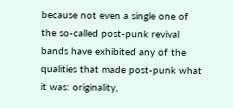because not even a single one of the so-called post-punk revival bands have exhibited any of the qualities that made post-punk what it was: originality,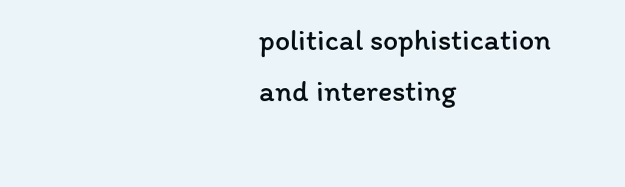political sophistication and interesting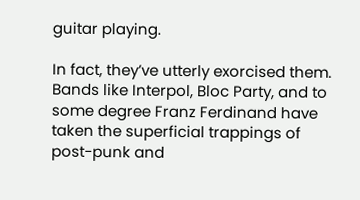guitar playing.

In fact, they’ve utterly exorcised them. Bands like Interpol, Bloc Party, and to some degree Franz Ferdinand have taken the superficial trappings of post-punk and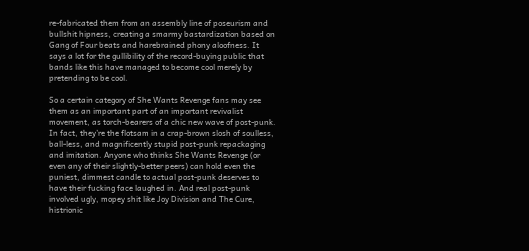re-fabricated them from an assembly line of poseurism and bullshit hipness, creating a smarmy bastardization based on Gang of Four beats and harebrained phony aloofness. It says a lot for the gullibility of the record-buying public that bands like this have managed to become cool merely by pretending to be cool.

So a certain category of She Wants Revenge fans may see them as an important part of an important revivalist movement, as torch-bearers of a chic new wave of post-punk. In fact, they’re the flotsam in a crap-brown slosh of soulless, ball-less, and magnificently stupid post-punk repackaging and imitation. Anyone who thinks She Wants Revenge (or even any of their slightly-better peers) can hold even the puniest, dimmest candle to actual post-punk deserves to have their fucking face laughed in. And real post-punk involved ugly, mopey shit like Joy Division and The Cure, histrionic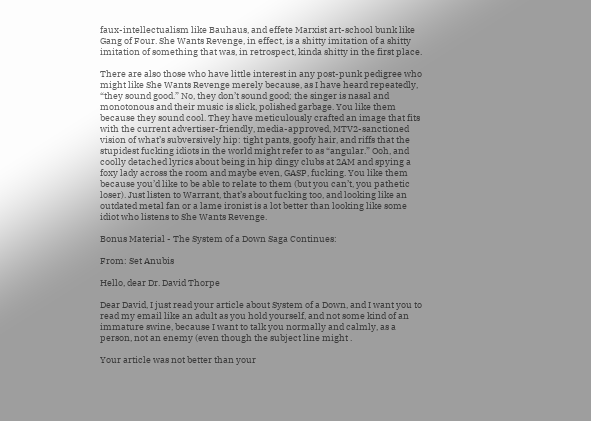faux-intellectualism like Bauhaus, and effete Marxist art-school bunk like Gang of Four. She Wants Revenge, in effect, is a shitty imitation of a shitty imitation of something that was, in retrospect, kinda shitty in the first place.

There are also those who have little interest in any post-punk pedigree who might like She Wants Revenge merely because, as I have heard repeatedly, “they sound good.” No, they don’t sound good; the singer is nasal and monotonous and their music is slick, polished garbage. You like them because they sound cool. They have meticulously crafted an image that fits with the current advertiser-friendly, media-approved, MTV2-sanctioned vision of what’s subversively hip: tight pants, goofy hair, and riffs that the stupidest fucking idiots in the world might refer to as “angular.” Ooh, and coolly detached lyrics about being in hip dingy clubs at 2AM and spying a foxy lady across the room and maybe even, GASP, fucking. You like them because you’d like to be able to relate to them (but you can’t, you pathetic loser). Just listen to Warrant, that’s about fucking too, and looking like an outdated metal fan or a lame ironist is a lot better than looking like some idiot who listens to She Wants Revenge.

Bonus Material - The System of a Down Saga Continues:

From: Set Anubis

Hello, dear Dr. David Thorpe

Dear David, I just read your article about System of a Down, and I want you to read my email like an adult as you hold yourself, and not some kind of an immature swine, because I want to talk you normally and calmly, as a person, not an enemy (even though the subject line might .

Your article was not better than your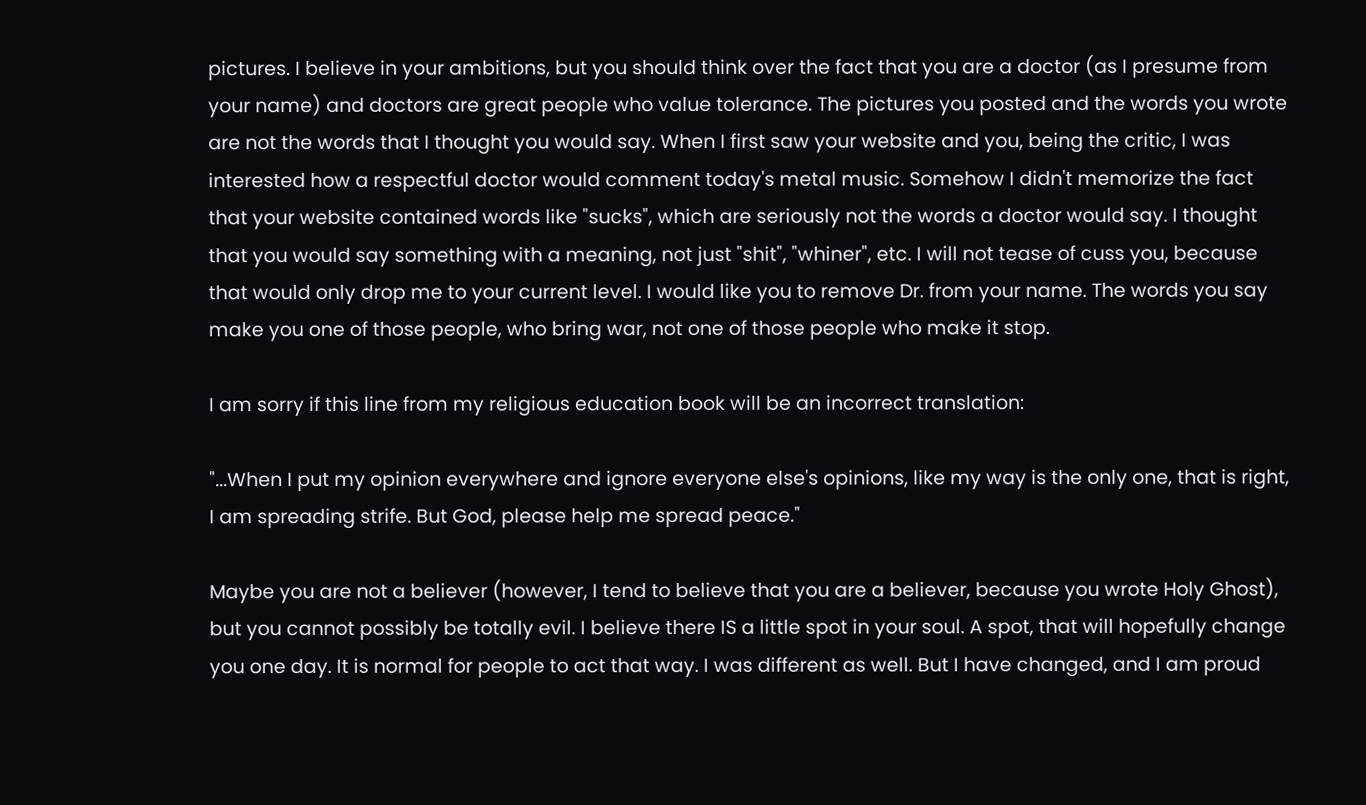pictures. I believe in your ambitions, but you should think over the fact that you are a doctor (as I presume from your name) and doctors are great people who value tolerance. The pictures you posted and the words you wrote are not the words that I thought you would say. When I first saw your website and you, being the critic, I was interested how a respectful doctor would comment today's metal music. Somehow I didn't memorize the fact that your website contained words like "sucks", which are seriously not the words a doctor would say. I thought that you would say something with a meaning, not just "shit", "whiner", etc. I will not tease of cuss you, because that would only drop me to your current level. I would like you to remove Dr. from your name. The words you say make you one of those people, who bring war, not one of those people who make it stop.

I am sorry if this line from my religious education book will be an incorrect translation:

"...When I put my opinion everywhere and ignore everyone else's opinions, like my way is the only one, that is right, I am spreading strife. But God, please help me spread peace."

Maybe you are not a believer (however, I tend to believe that you are a believer, because you wrote Holy Ghost), but you cannot possibly be totally evil. I believe there IS a little spot in your soul. A spot, that will hopefully change you one day. It is normal for people to act that way. I was different as well. But I have changed, and I am proud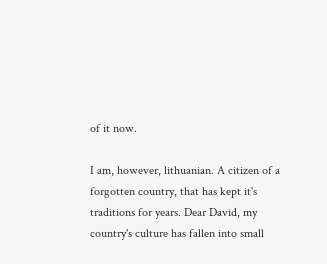of it now.

I am, however, lithuanian. A citizen of a forgotten country, that has kept it's traditions for years. Dear David, my country's culture has fallen into small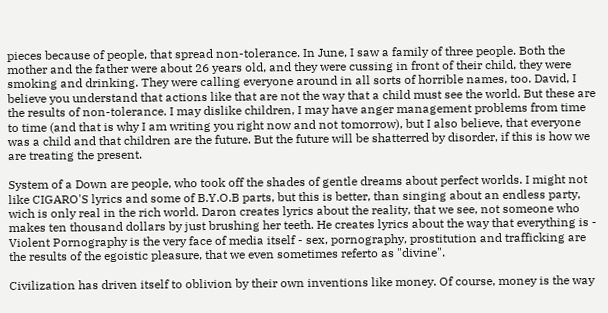pieces because of people, that spread non-tolerance. In June, I saw a family of three people. Both the mother and the father were about 26 years old, and they were cussing in front of their child, they were smoking and drinking. They were calling everyone around in all sorts of horrible names, too. David, I believe you understand that actions like that are not the way that a child must see the world. But these are the results of non-tolerance. I may dislike children, I may have anger management problems from time to time (and that is why I am writing you right now and not tomorrow), but I also believe, that everyone was a child and that children are the future. But the future will be shatterred by disorder, if this is how we are treating the present.

System of a Down are people, who took off the shades of gentle dreams about perfect worlds. I might not like CIGARO'S lyrics and some of B.Y.O.B parts, but this is better, than singing about an endless party, wich is only real in the rich world. Daron creates lyrics about the reality, that we see, not someone who makes ten thousand dollars by just brushing her teeth. He creates lyrics about the way that everything is - Violent Pornography is the very face of media itself - sex, pornography, prostitution and trafficking are the results of the egoistic pleasure, that we even sometimes referto as "divine".

Civilization has driven itself to oblivion by their own inventions like money. Of course, money is the way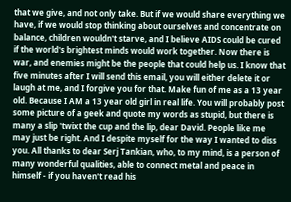that we give, and not only take. But if we would share everything we have, if we would stop thinking about ourselves and concentrate on balance, children wouldn't starve, and I believe AIDS could be cured if the world's brightest minds would work together. Now there is war, and enemies might be the people that could help us. I know that five minutes after I will send this email, you will either delete it or laugh at me, and I forgive you for that. Make fun of me as a 13 year old. Because I AM a 13 year old girl in real life. You will probably post some picture of a geek and quote my words as stupid, but there is many a slip 'twixt the cup and the lip, dear David. People like me may just be right. And I despite myself for the way I wanted to diss you. All thanks to dear Serj Tankian, who, to my mind, is a person of many wonderful qualities, able to connect metal and peace in himself - if you haven't read his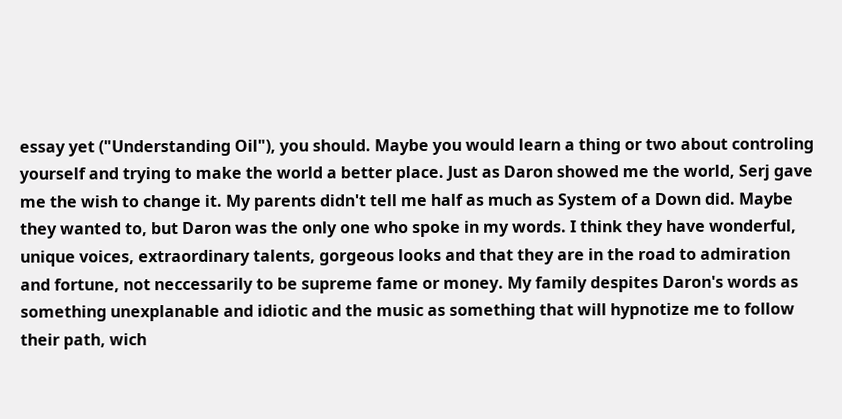essay yet ("Understanding Oil"), you should. Maybe you would learn a thing or two about controling yourself and trying to make the world a better place. Just as Daron showed me the world, Serj gave me the wish to change it. My parents didn't tell me half as much as System of a Down did. Maybe they wanted to, but Daron was the only one who spoke in my words. I think they have wonderful, unique voices, extraordinary talents, gorgeous looks and that they are in the road to admiration and fortune, not neccessarily to be supreme fame or money. My family despites Daron's words as something unexplanable and idiotic and the music as something that will hypnotize me to follow their path, wich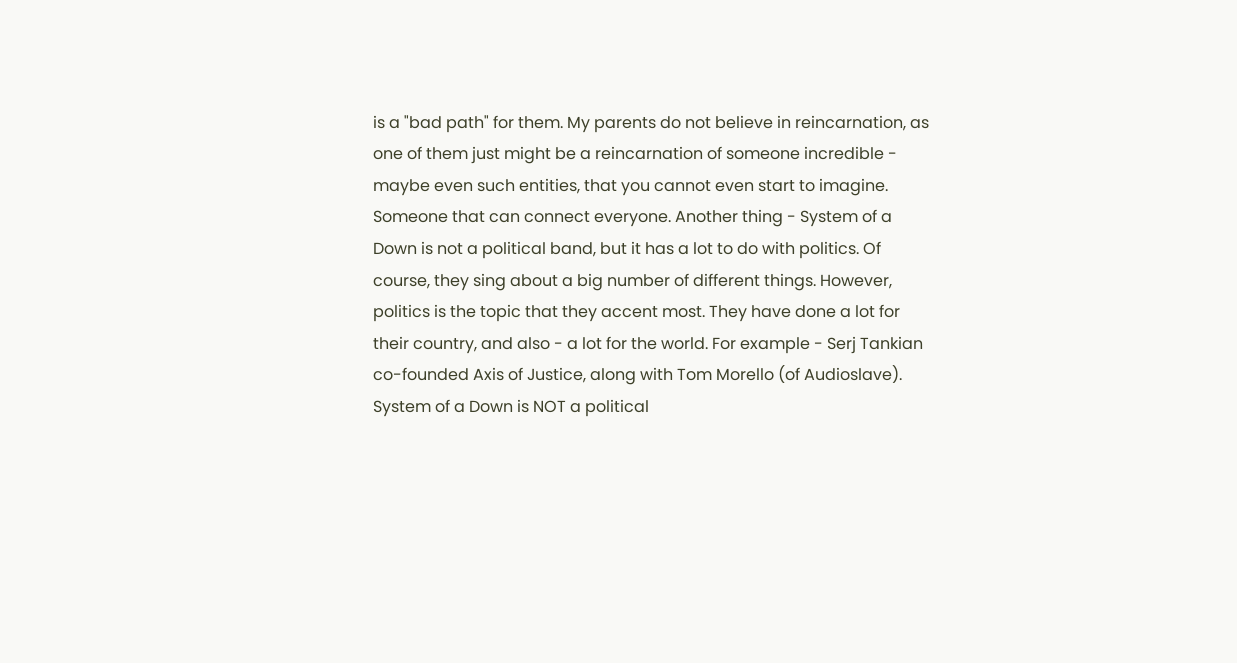is a "bad path" for them. My parents do not believe in reincarnation, as one of them just might be a reincarnation of someone incredible - maybe even such entities, that you cannot even start to imagine. Someone that can connect everyone. Another thing - System of a Down is not a political band, but it has a lot to do with politics. Of course, they sing about a big number of different things. However, politics is the topic that they accent most. They have done a lot for their country, and also - a lot for the world. For example - Serj Tankian co-founded Axis of Justice, along with Tom Morello (of Audioslave). System of a Down is NOT a political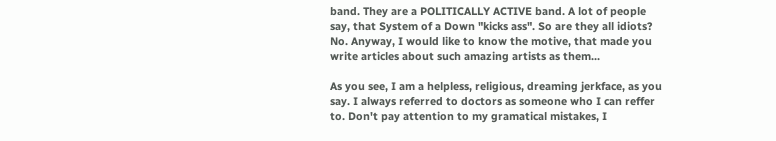band. They are a POLITICALLY ACTIVE band. A lot of people say, that System of a Down "kicks ass". So are they all idiots? No. Anyway, I would like to know the motive, that made you write articles about such amazing artists as them...

As you see, I am a helpless, religious, dreaming jerkface, as you say. I always referred to doctors as someone who I can reffer to. Don't pay attention to my gramatical mistakes, I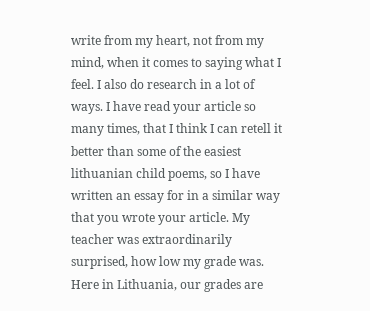write from my heart, not from my mind, when it comes to saying what I feel. I also do research in a lot of ways. I have read your article so many times, that I think I can retell it better than some of the easiest lithuanian child poems, so I have written an essay for in a similar way that you wrote your article. My teacher was extraordinarily surprised, how low my grade was. Here in Lithuania, our grades are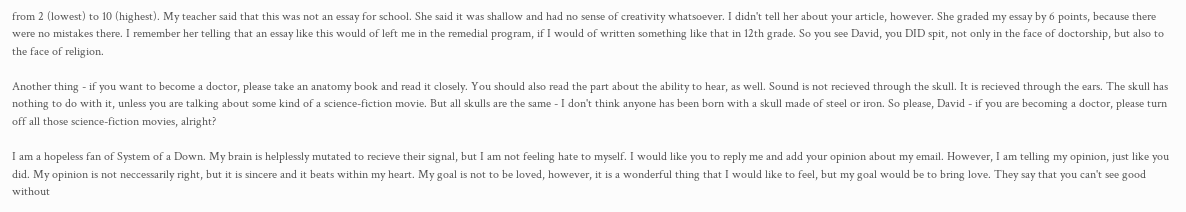from 2 (lowest) to 10 (highest). My teacher said that this was not an essay for school. She said it was shallow and had no sense of creativity whatsoever. I didn't tell her about your article, however. She graded my essay by 6 points, because there were no mistakes there. I remember her telling that an essay like this would of left me in the remedial program, if I would of written something like that in 12th grade. So you see David, you DID spit, not only in the face of doctorship, but also to the face of religion.

Another thing - if you want to become a doctor, please take an anatomy book and read it closely. You should also read the part about the ability to hear, as well. Sound is not recieved through the skull. It is recieved through the ears. The skull has nothing to do with it, unless you are talking about some kind of a science-fiction movie. But all skulls are the same - I don't think anyone has been born with a skull made of steel or iron. So please, David - if you are becoming a doctor, please turn off all those science-fiction movies, alright?

I am a hopeless fan of System of a Down. My brain is helplessly mutated to recieve their signal, but I am not feeling hate to myself. I would like you to reply me and add your opinion about my email. However, I am telling my opinion, just like you did. My opinion is not neccessarily right, but it is sincere and it beats within my heart. My goal is not to be loved, however, it is a wonderful thing that I would like to feel, but my goal would be to bring love. They say that you can't see good without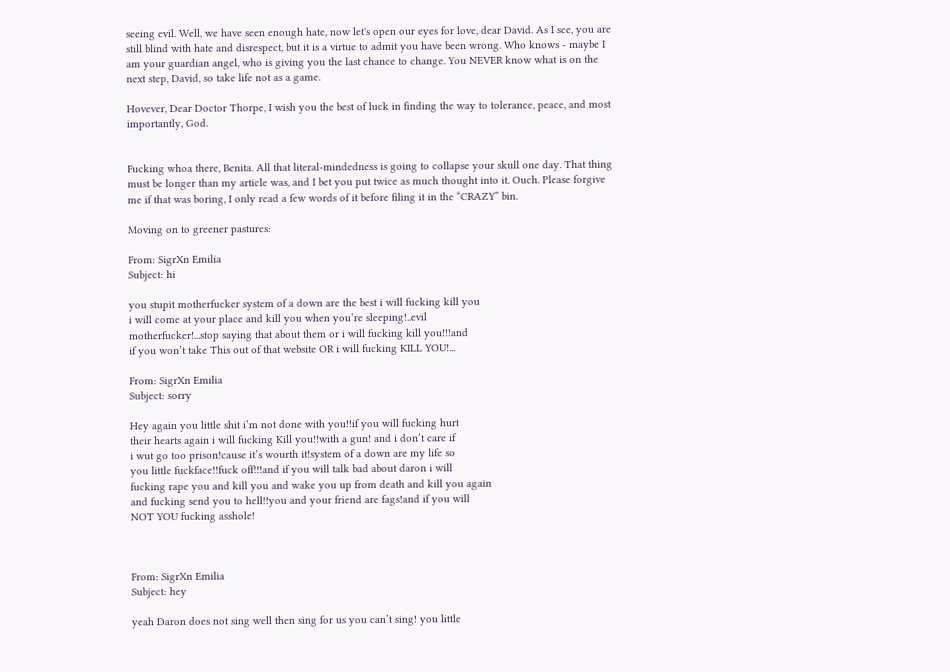seeing evil. Well, we have seen enough hate, now let's open our eyes for love, dear David. As I see, you are still blind with hate and disrespect, but it is a virtue to admit you have been wrong. Who knows - maybe I am your guardian angel, who is giving you the last chance to change. You NEVER know what is on the next step, David, so take life not as a game.

Hovever, Dear Doctor Thorpe, I wish you the best of luck in finding the way to tolerance, peace, and most importantly, God.


Fucking whoa there, Benita. All that literal-mindedness is going to collapse your skull one day. That thing must be longer than my article was, and I bet you put twice as much thought into it. Ouch. Please forgive me if that was boring, I only read a few words of it before filing it in the “CRAZY” bin.

Moving on to greener pastures:

From: SigrXn Emilia
Subject: hi

you stupit motherfucker system of a down are the best i will fucking kill you
i will come at your place and kill you when you’re sleeping!..evil
motherfucker!...stop saying that about them or i will fucking kill you!!!and
if you won’t take This out of that website OR i will fucking KILL YOU!...

From: SigrXn Emilia
Subject: sorry

Hey again you little shit i’m not done with you!!if you will fucking hurt
their hearts again i will fucking Kill you!!with a gun! and i don’t care if
i wut go too prison!cause it’s wourth it!system of a down are my life so
you little fuckface!!fuck off!!!and if you will talk bad about daron i will
fucking rape you and kill you and wake you up from death and kill you again
and fucking send you to hell!!you and your friend are fags!and if you will
NOT YOU fucking asshole!



From: SigrXn Emilia
Subject: hey

yeah Daron does not sing well then sing for us you can’t sing! you little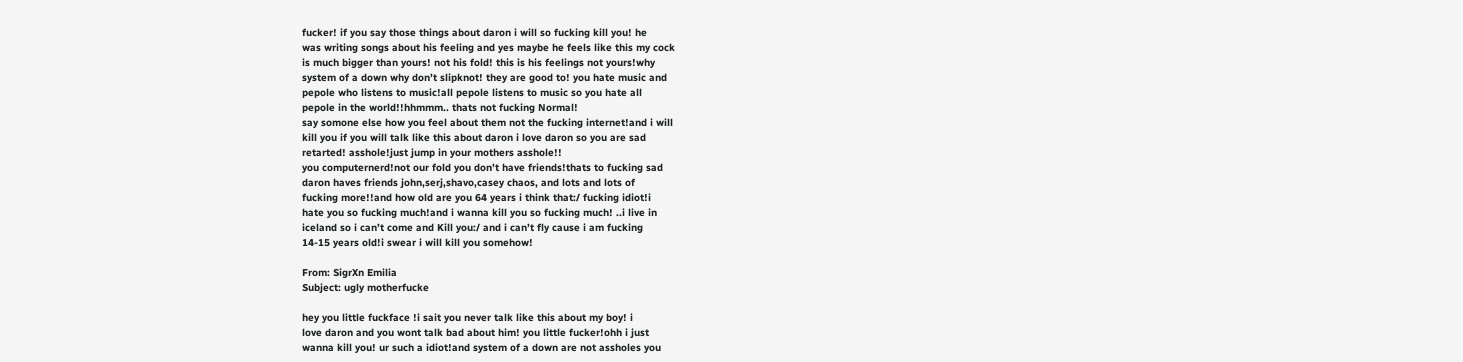fucker! if you say those things about daron i will so fucking kill you! he
was writing songs about his feeling and yes maybe he feels like this my cock
is much bigger than yours! not his fold! this is his feelings not yours!why
system of a down why don’t slipknot! they are good to! you hate music and
pepole who listens to music!all pepole listens to music so you hate all
pepole in the world!!hhmmm.. thats not fucking Normal!
say somone else how you feel about them not the fucking internet!and i will
kill you if you will talk like this about daron i love daron so you are sad
retarted! asshole!just jump in your mothers asshole!!
you computernerd!not our fold you don’t have friends!thats to fucking sad
daron haves friends john,serj,shavo,casey chaos, and lots and lots of
fucking more!!and how old are you 64 years i think that:/ fucking idiot!i
hate you so fucking much!and i wanna kill you so fucking much! ..i live in
iceland so i can’t come and Kill you:/ and i can’t fly cause i am fucking
14-15 years old!i swear i will kill you somehow!

From: SigrXn Emilia
Subject: ugly motherfucke

hey you little fuckface !i sait you never talk like this about my boy! i
love daron and you wont talk bad about him! you little fucker!ohh i just
wanna kill you! ur such a idiot!and system of a down are not assholes you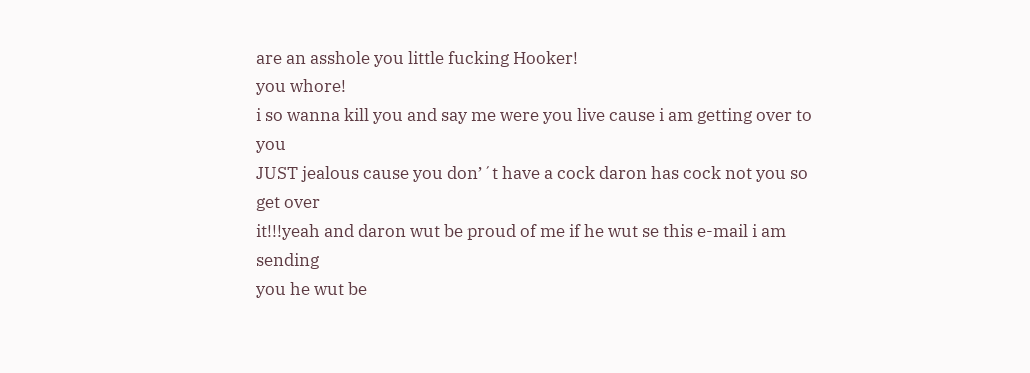are an asshole you little fucking Hooker!
you whore!
i so wanna kill you and say me were you live cause i am getting over to you
JUST jealous cause you don’´t have a cock daron has cock not you so get over
it!!!yeah and daron wut be proud of me if he wut se this e-mail i am sending
you he wut be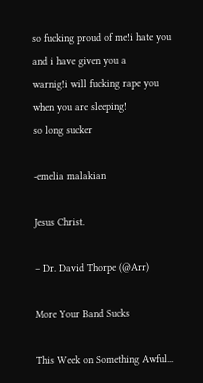so fucking proud of me!i hate you and i have given you a
warnig!i will fucking rape you when you are sleeping!
so long sucker

-emelia malakian

Jesus Christ.

– Dr. David Thorpe (@Arr)

More Your Band Sucks

This Week on Something Awful...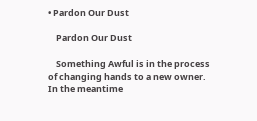• Pardon Our Dust

    Pardon Our Dust

    Something Awful is in the process of changing hands to a new owner. In the meantime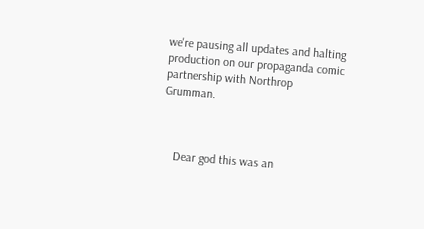we're pausing all updates and halting production on our propaganda comic partnership with Northrop Grumman.



    Dear god this was an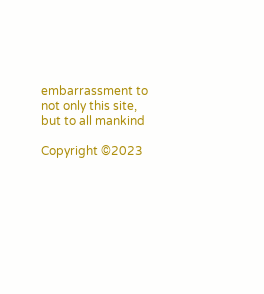embarrassment to not only this site, but to all mankind

Copyright ©2023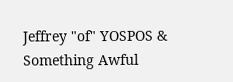Jeffrey "of" YOSPOS & Something Awful